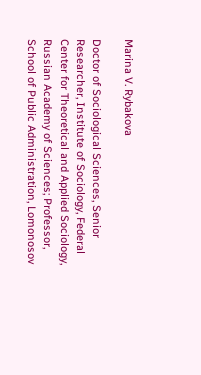Marina V. Rybakova

Doctor of Sociological Sciences, Senior Researcher, Institute of Sociology, Federal Center for Theoretical and Applied Sociology, Russian Academy of Sciences; Professor, School of Public Administration, Lomonosov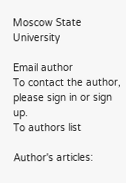Moscow State University

Email author
To contact the author, please sign in or sign up.
To authors list

Author's articles: